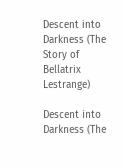Descent into Darkness (The Story of Bellatrix Lestrange)

Descent into Darkness (The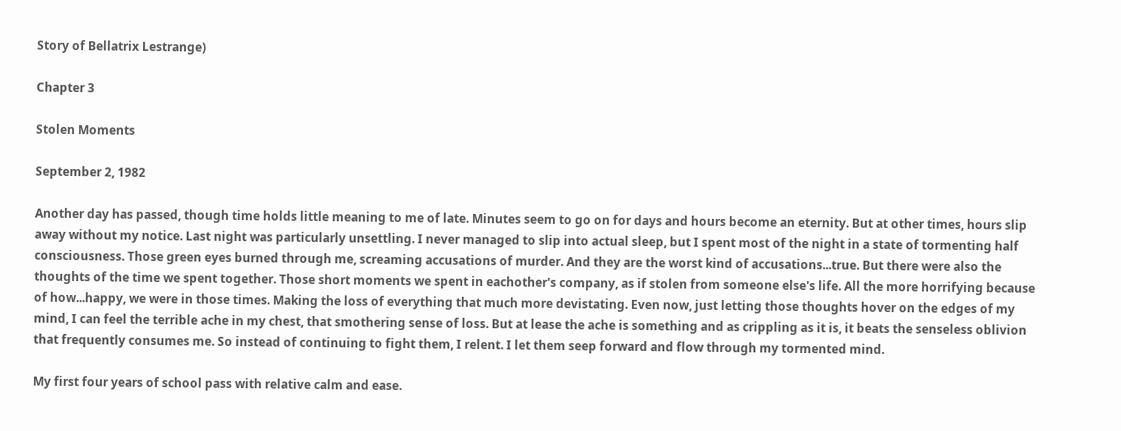Story of Bellatrix Lestrange)

Chapter 3

Stolen Moments

September 2, 1982

Another day has passed, though time holds little meaning to me of late. Minutes seem to go on for days and hours become an eternity. But at other times, hours slip away without my notice. Last night was particularly unsettling. I never managed to slip into actual sleep, but I spent most of the night in a state of tormenting half consciousness. Those green eyes burned through me, screaming accusations of murder. And they are the worst kind of accusations...true. But there were also the thoughts of the time we spent together. Those short moments we spent in eachother's company, as if stolen from someone else's life. All the more horrifying because of how...happy, we were in those times. Making the loss of everything that much more devistating. Even now, just letting those thoughts hover on the edges of my mind, I can feel the terrible ache in my chest, that smothering sense of loss. But at lease the ache is something and as crippling as it is, it beats the senseless oblivion that frequently consumes me. So instead of continuing to fight them, I relent. I let them seep forward and flow through my tormented mind.

My first four years of school pass with relative calm and ease.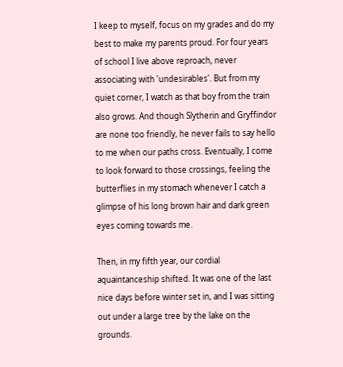I keep to myself, focus on my grades and do my best to make my parents proud. For four years of school I live above reproach, never associating with 'undesirables'. But from my quiet corner, I watch as that boy from the train also grows. And though Slytherin and Gryffindor are none too friendly, he never fails to say hello to me when our paths cross. Eventually, I come to look forward to those crossings, feeling the butterflies in my stomach whenever I catch a glimpse of his long brown hair and dark green eyes coming towards me.

Then, in my fifth year, our cordial aquaintanceship shifted. It was one of the last nice days before winter set in, and I was sitting out under a large tree by the lake on the grounds.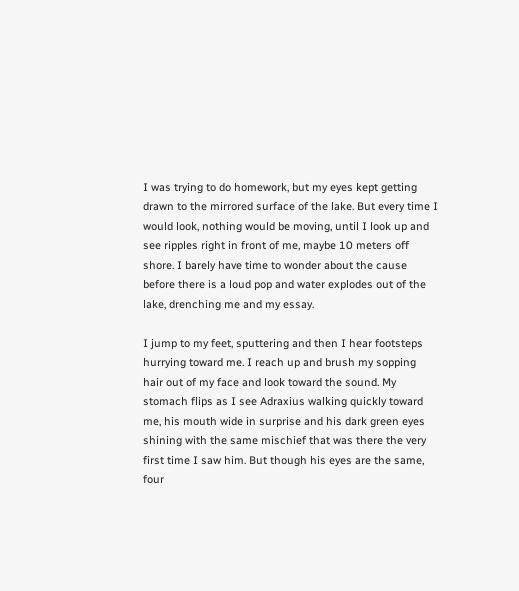I was trying to do homework, but my eyes kept getting drawn to the mirrored surface of the lake. But every time I would look, nothing would be moving, until I look up and see ripples right in front of me, maybe 10 meters off shore. I barely have time to wonder about the cause before there is a loud pop and water explodes out of the lake, drenching me and my essay.

I jump to my feet, sputtering and then I hear footsteps hurrying toward me. I reach up and brush my sopping hair out of my face and look toward the sound. My stomach flips as I see Adraxius walking quickly toward me, his mouth wide in surprise and his dark green eyes shining with the same mischief that was there the very first time I saw him. But though his eyes are the same, four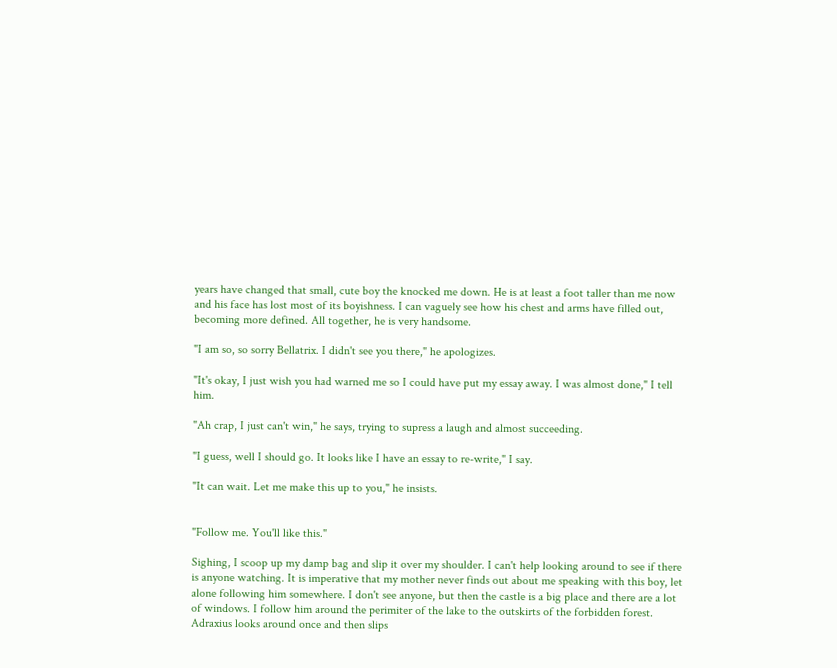years have changed that small, cute boy the knocked me down. He is at least a foot taller than me now and his face has lost most of its boyishness. I can vaguely see how his chest and arms have filled out, becoming more defined. All together, he is very handsome.

"I am so, so sorry Bellatrix. I didn't see you there," he apologizes.

"It's okay, I just wish you had warned me so I could have put my essay away. I was almost done," I tell him.

"Ah crap, I just can't win," he says, trying to supress a laugh and almost succeeding.

"I guess, well I should go. It looks like I have an essay to re-write," I say.

"It can wait. Let me make this up to you," he insists.


"Follow me. You'll like this."

Sighing, I scoop up my damp bag and slip it over my shoulder. I can't help looking around to see if there is anyone watching. It is imperative that my mother never finds out about me speaking with this boy, let alone following him somewhere. I don't see anyone, but then the castle is a big place and there are a lot of windows. I follow him around the perimiter of the lake to the outskirts of the forbidden forest. Adraxius looks around once and then slips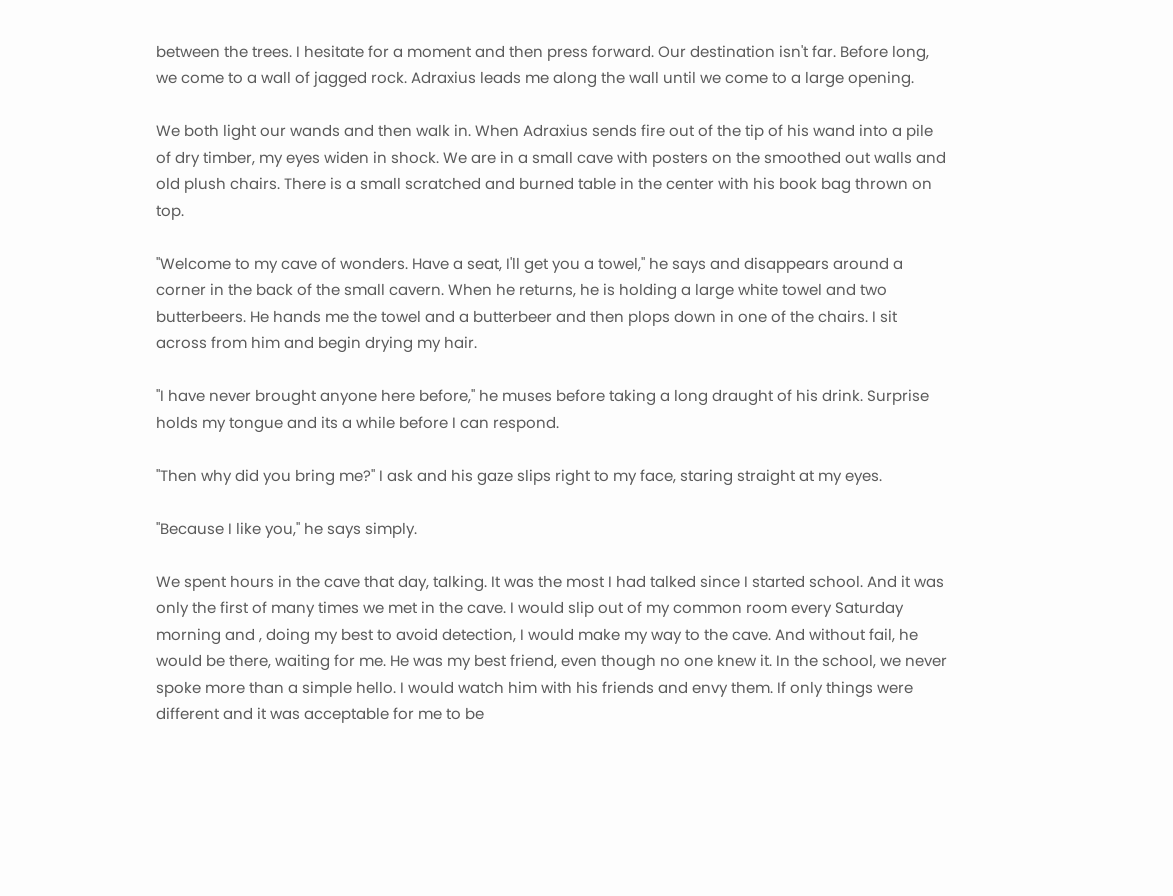between the trees. I hesitate for a moment and then press forward. Our destination isn't far. Before long, we come to a wall of jagged rock. Adraxius leads me along the wall until we come to a large opening.

We both light our wands and then walk in. When Adraxius sends fire out of the tip of his wand into a pile of dry timber, my eyes widen in shock. We are in a small cave with posters on the smoothed out walls and old plush chairs. There is a small scratched and burned table in the center with his book bag thrown on top.

"Welcome to my cave of wonders. Have a seat, I'll get you a towel," he says and disappears around a corner in the back of the small cavern. When he returns, he is holding a large white towel and two butterbeers. He hands me the towel and a butterbeer and then plops down in one of the chairs. I sit across from him and begin drying my hair.

"I have never brought anyone here before," he muses before taking a long draught of his drink. Surprise holds my tongue and its a while before I can respond.

"Then why did you bring me?" I ask and his gaze slips right to my face, staring straight at my eyes.

"Because I like you," he says simply.

We spent hours in the cave that day, talking. It was the most I had talked since I started school. And it was only the first of many times we met in the cave. I would slip out of my common room every Saturday morning and , doing my best to avoid detection, I would make my way to the cave. And without fail, he would be there, waiting for me. He was my best friend, even though no one knew it. In the school, we never spoke more than a simple hello. I would watch him with his friends and envy them. If only things were different and it was acceptable for me to be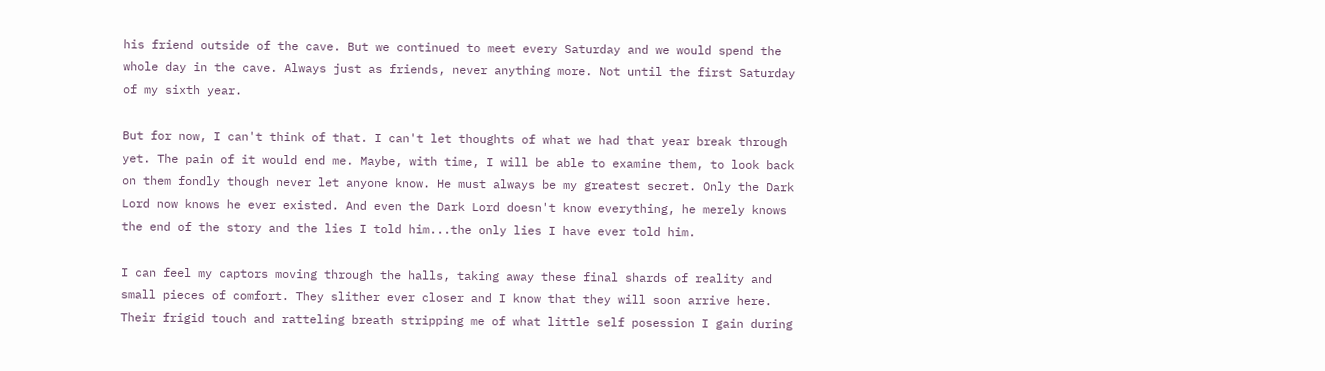his friend outside of the cave. But we continued to meet every Saturday and we would spend the whole day in the cave. Always just as friends, never anything more. Not until the first Saturday of my sixth year.

But for now, I can't think of that. I can't let thoughts of what we had that year break through yet. The pain of it would end me. Maybe, with time, I will be able to examine them, to look back on them fondly though never let anyone know. He must always be my greatest secret. Only the Dark Lord now knows he ever existed. And even the Dark Lord doesn't know everything, he merely knows the end of the story and the lies I told him...the only lies I have ever told him.

I can feel my captors moving through the halls, taking away these final shards of reality and small pieces of comfort. They slither ever closer and I know that they will soon arrive here. Their frigid touch and ratteling breath stripping me of what little self posession I gain during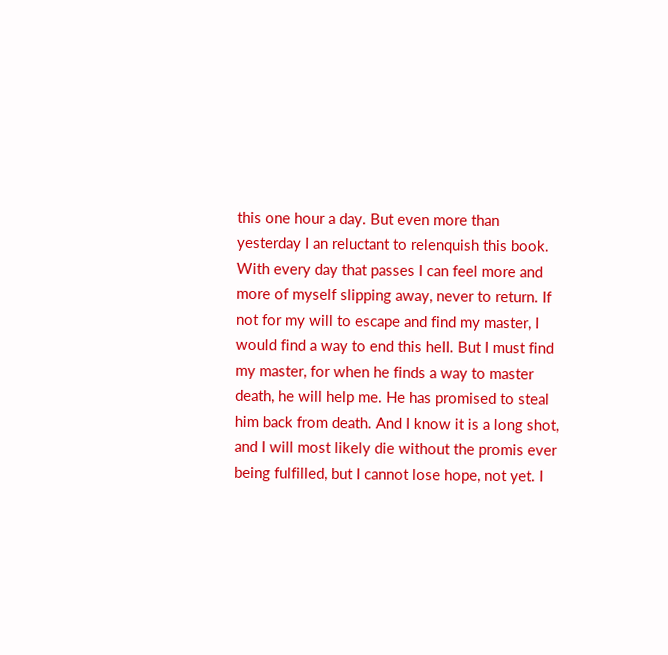this one hour a day. But even more than yesterday I an reluctant to relenquish this book. With every day that passes I can feel more and more of myself slipping away, never to return. If not for my will to escape and find my master, I would find a way to end this heII. But I must find my master, for when he finds a way to master death, he will help me. He has promised to steal him back from death. And I know it is a long shot, and I will most likely die without the promis ever being fulfilled, but I cannot lose hope, not yet. I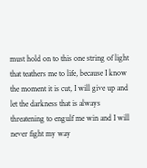must hold on to this one string of light that teathers me to life, because I know the moment it is cut, I will give up and let the darkness that is always threatening to engulf me win and I will never fight my way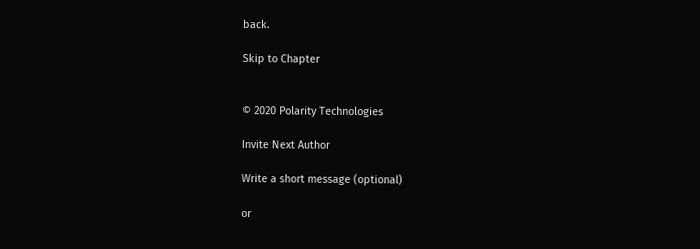back.

Skip to Chapter


© 2020 Polarity Technologies

Invite Next Author

Write a short message (optional)

or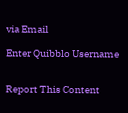via Email

Enter Quibblo Username


Report This Content